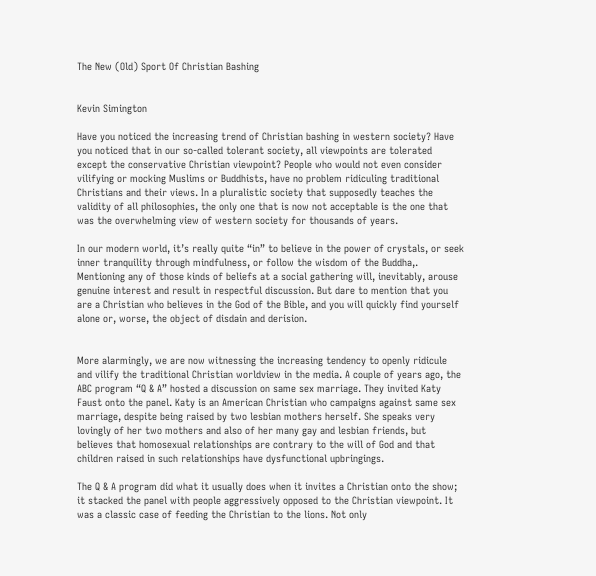The New (Old) Sport Of Christian Bashing


Kevin Simington

Have you noticed the increasing trend of Christian bashing in western society? Have you noticed that in our so-called tolerant society, all viewpoints are tolerated except the conservative Christian viewpoint? People who would not even consider vilifying or mocking Muslims or Buddhists, have no problem ridiculing traditional Christians and their views. In a pluralistic society that supposedly teaches the validity of all philosophies, the only one that is now not acceptable is the one that was the overwhelming view of western society for thousands of years.

In our modern world, it’s really quite “in” to believe in the power of crystals, or seek inner tranquility through mindfulness, or follow the wisdom of the Buddha,. Mentioning any of those kinds of beliefs at a social gathering will, inevitably, arouse genuine interest and result in respectful discussion. But dare to mention that you are a Christian who believes in the God of the Bible, and you will quickly find yourself alone or, worse, the object of disdain and derision.


More alarmingly, we are now witnessing the increasing tendency to openly ridicule and vilify the traditional Christian worldview in the media. A couple of years ago, the ABC program “Q & A” hosted a discussion on same sex marriage. They invited Katy Faust onto the panel. Katy is an American Christian who campaigns against same sex marriage, despite being raised by two lesbian mothers herself. She speaks very lovingly of her two mothers and also of her many gay and lesbian friends, but believes that homosexual relationships are contrary to the will of God and that children raised in such relationships have dysfunctional upbringings.

The Q & A program did what it usually does when it invites a Christian onto the show; it stacked the panel with people aggressively opposed to the Christian viewpoint. It was a classic case of feeding the Christian to the lions. Not only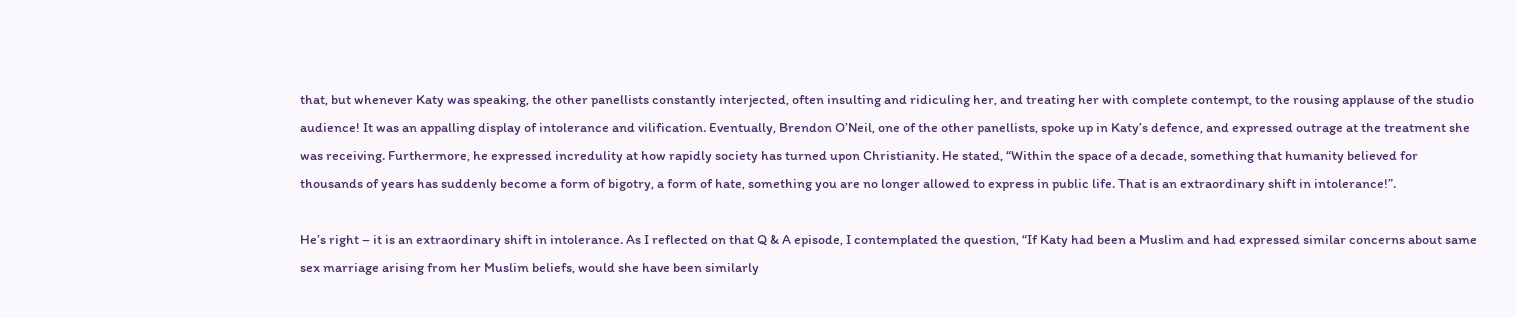that, but whenever Katy was speaking, the other panellists constantly interjected, often insulting and ridiculing her, and treating her with complete contempt, to the rousing applause of the studio audience! It was an appalling display of intolerance and vilification. Eventually, Brendon O’Neil, one of the other panellists, spoke up in Katy’s defence, and expressed outrage at the treatment she was receiving. Furthermore, he expressed incredulity at how rapidly society has turned upon Christianity. He stated, “Within the space of a decade, something that humanity believed for thousands of years has suddenly become a form of bigotry, a form of hate, something you are no longer allowed to express in public life. That is an extraordinary shift in intolerance!”.

He’s right – it is an extraordinary shift in intolerance. As I reflected on that Q & A episode, I contemplated the question, “If Katy had been a Muslim and had expressed similar concerns about same sex marriage arising from her Muslim beliefs, would she have been similarly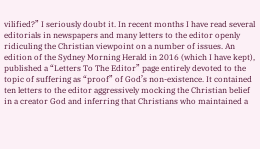vilified?” I seriously doubt it. In recent months I have read several editorials in newspapers and many letters to the editor openly ridiculing the Christian viewpoint on a number of issues. An edition of the Sydney Morning Herald in 2016 (which I have kept), published a “Letters To The Editor” page entirely devoted to the topic of suffering as “proof” of God’s non-existence. It contained ten letters to the editor aggressively mocking the Christian belief in a creator God and inferring that Christians who maintained a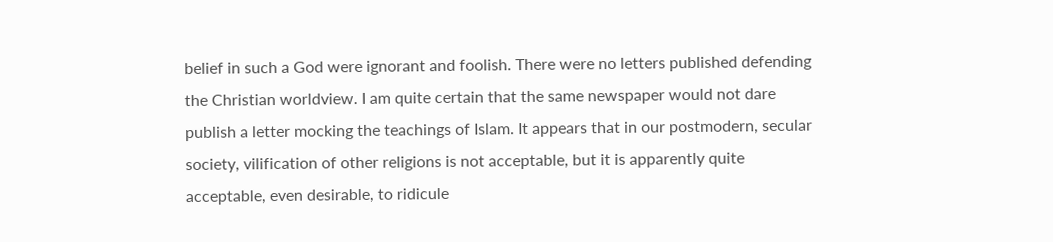belief in such a God were ignorant and foolish. There were no letters published defending the Christian worldview. I am quite certain that the same newspaper would not dare publish a letter mocking the teachings of Islam. It appears that in our postmodern, secular society, vilification of other religions is not acceptable, but it is apparently quite acceptable, even desirable, to ridicule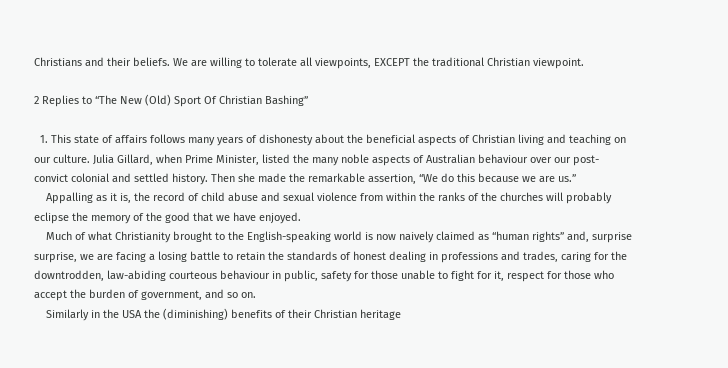Christians and their beliefs. We are willing to tolerate all viewpoints, EXCEPT the traditional Christian viewpoint.

2 Replies to “The New (Old) Sport Of Christian Bashing”

  1. This state of affairs follows many years of dishonesty about the beneficial aspects of Christian living and teaching on our culture. Julia Gillard, when Prime Minister, listed the many noble aspects of Australian behaviour over our post-convict colonial and settled history. Then she made the remarkable assertion, “We do this because we are us.”
    Appalling as it is, the record of child abuse and sexual violence from within the ranks of the churches will probably eclipse the memory of the good that we have enjoyed.
    Much of what Christianity brought to the English-speaking world is now naively claimed as “human rights” and, surprise surprise, we are facing a losing battle to retain the standards of honest dealing in professions and trades, caring for the downtrodden, law-abiding courteous behaviour in public, safety for those unable to fight for it, respect for those who accept the burden of government, and so on.
    Similarly in the USA the (diminishing) benefits of their Christian heritage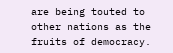are being touted to other nations as the fruits of democracy.